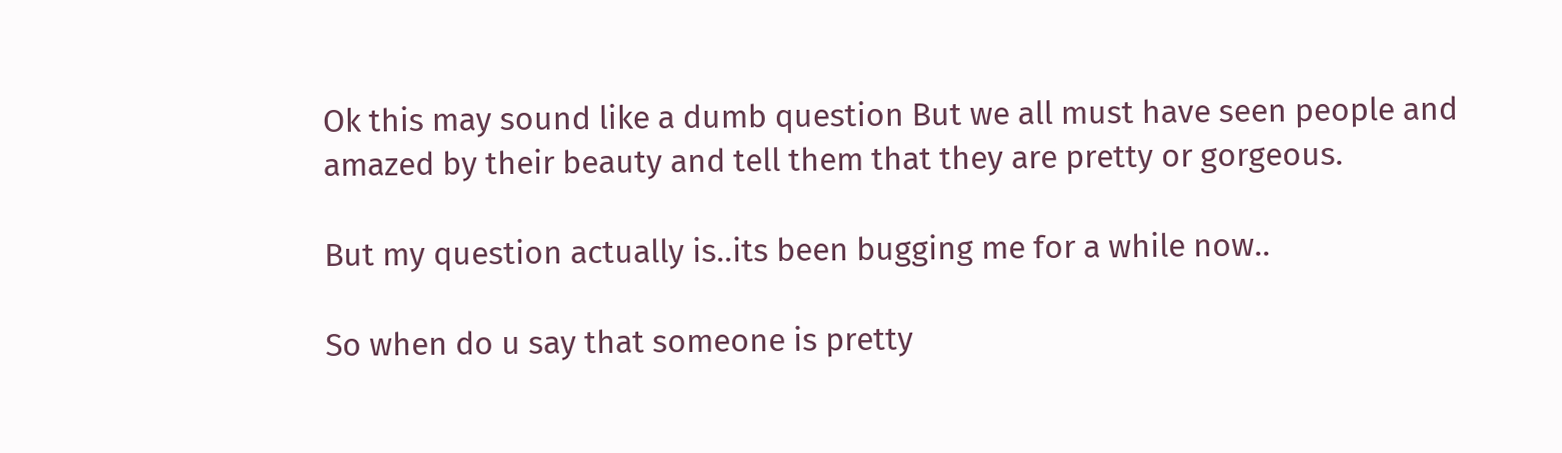Ok this may sound like a dumb question But we all must have seen people and amazed by their beauty and tell them that they are pretty or gorgeous.

But my question actually is..its been bugging me for a while now..

So when do u say that someone is pretty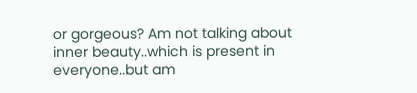or gorgeous? Am not talking about inner beauty..which is present in everyone..but am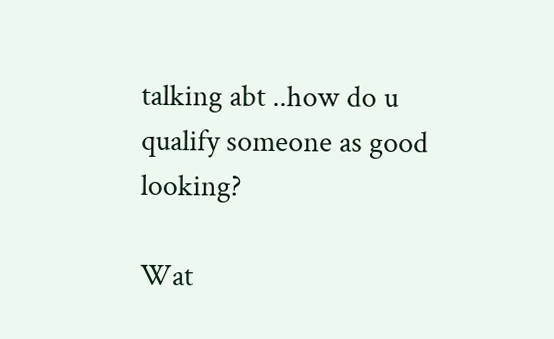talking abt ..how do u qualify someone as good looking?

Wat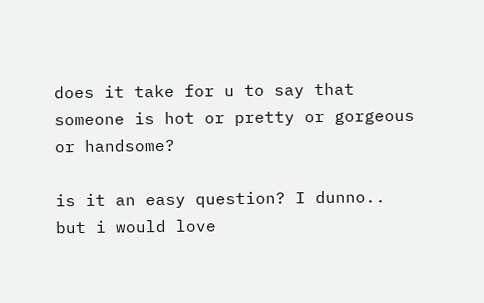does it take for u to say that someone is hot or pretty or gorgeous or handsome?

is it an easy question? I dunno.. but i would love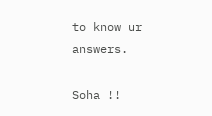to know ur answers.

Soha !!